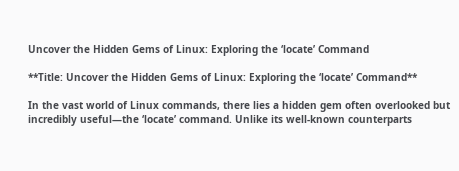Uncover the Hidden Gems of Linux: Exploring the ‘locate’ Command

**Title: Uncover the Hidden Gems of Linux: Exploring the ‘locate’ Command**

In the vast world of Linux commands, there lies a hidden gem often overlooked but incredibly useful—the ‘locate’ command. Unlike its well-known counterparts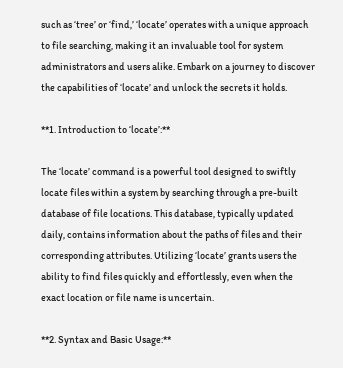such as ‘tree’ or ‘find,’ ‘locate’ operates with a unique approach to file searching, making it an invaluable tool for system administrators and users alike. Embark on a journey to discover the capabilities of ‘locate’ and unlock the secrets it holds.

**1. Introduction to ‘locate’:**

The ‘locate’ command is a powerful tool designed to swiftly locate files within a system by searching through a pre-built database of file locations. This database, typically updated daily, contains information about the paths of files and their corresponding attributes. Utilizing ‘locate’ grants users the ability to find files quickly and effortlessly, even when the exact location or file name is uncertain.

**2. Syntax and Basic Usage:**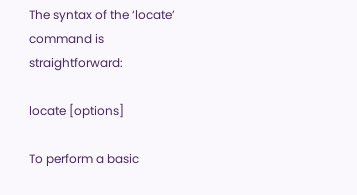The syntax of the ‘locate’ command is straightforward:

locate [options]

To perform a basic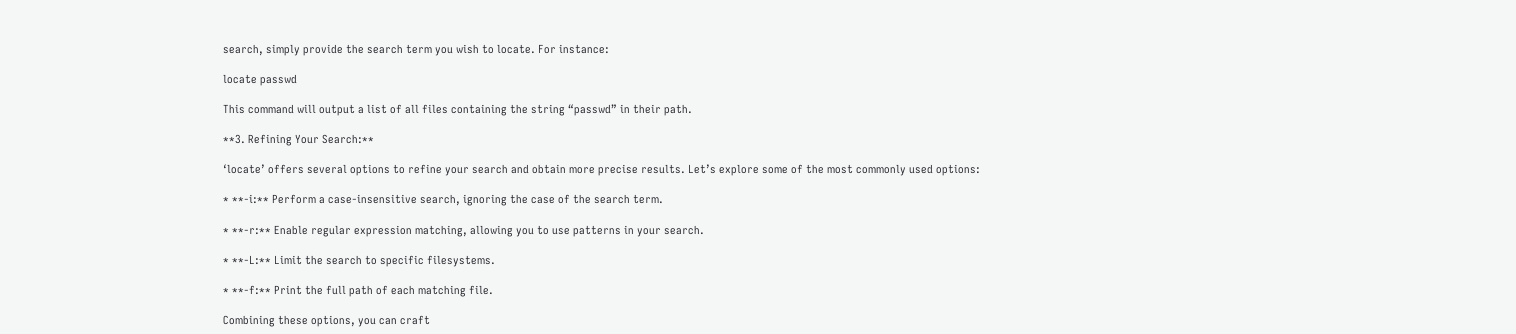search, simply provide the search term you wish to locate. For instance:

locate passwd

This command will output a list of all files containing the string “passwd” in their path.

**3. Refining Your Search:**

‘locate’ offers several options to refine your search and obtain more precise results. Let’s explore some of the most commonly used options:

* **-i:** Perform a case-insensitive search, ignoring the case of the search term.

* **-r:** Enable regular expression matching, allowing you to use patterns in your search.

* **-L:** Limit the search to specific filesystems.

* **-f:** Print the full path of each matching file.

Combining these options, you can craft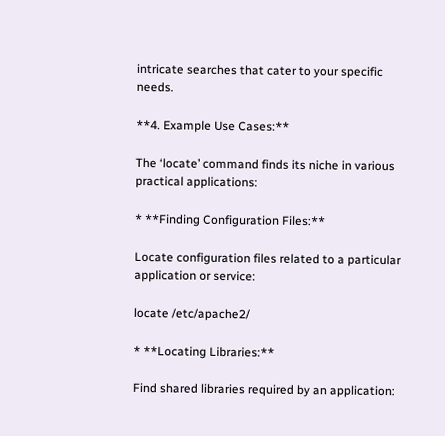intricate searches that cater to your specific needs.

**4. Example Use Cases:**

The ‘locate’ command finds its niche in various practical applications:

* **Finding Configuration Files:**

Locate configuration files related to a particular application or service:

locate /etc/apache2/

* **Locating Libraries:**

Find shared libraries required by an application: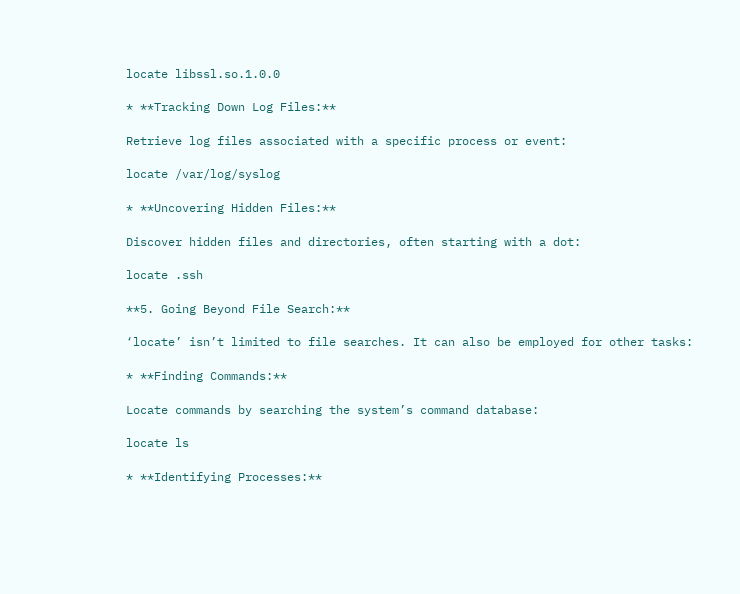locate libssl.so.1.0.0

* **Tracking Down Log Files:**

Retrieve log files associated with a specific process or event:

locate /var/log/syslog

* **Uncovering Hidden Files:**

Discover hidden files and directories, often starting with a dot:

locate .ssh

**5. Going Beyond File Search:**

‘locate’ isn’t limited to file searches. It can also be employed for other tasks:

* **Finding Commands:**

Locate commands by searching the system’s command database:

locate ls

* **Identifying Processes:**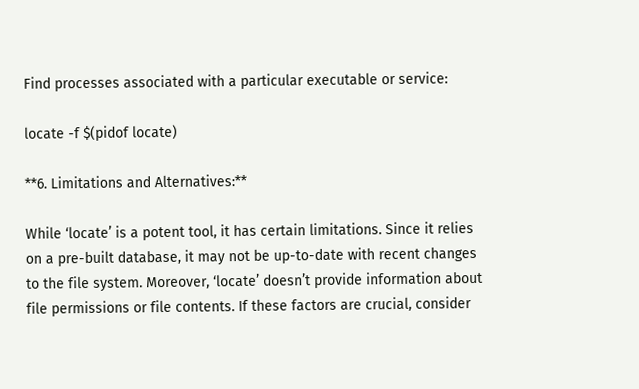Find processes associated with a particular executable or service:

locate -f $(pidof locate)

**6. Limitations and Alternatives:**

While ‘locate’ is a potent tool, it has certain limitations. Since it relies on a pre-built database, it may not be up-to-date with recent changes to the file system. Moreover, ‘locate’ doesn’t provide information about file permissions or file contents. If these factors are crucial, consider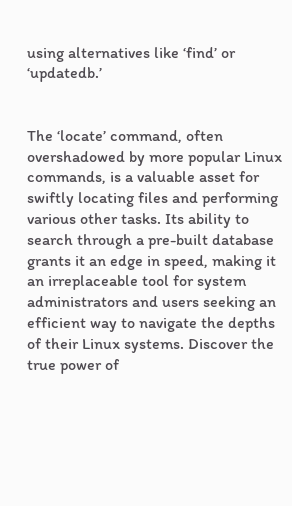using alternatives like ‘find’ or ‘updatedb.’


The ‘locate’ command, often overshadowed by more popular Linux commands, is a valuable asset for swiftly locating files and performing various other tasks. Its ability to search through a pre-built database grants it an edge in speed, making it an irreplaceable tool for system administrators and users seeking an efficient way to navigate the depths of their Linux systems. Discover the true power of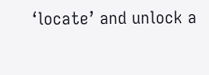‘locate’ and unlock a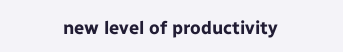new level of productivity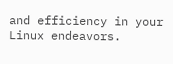and efficiency in your Linux endeavors.